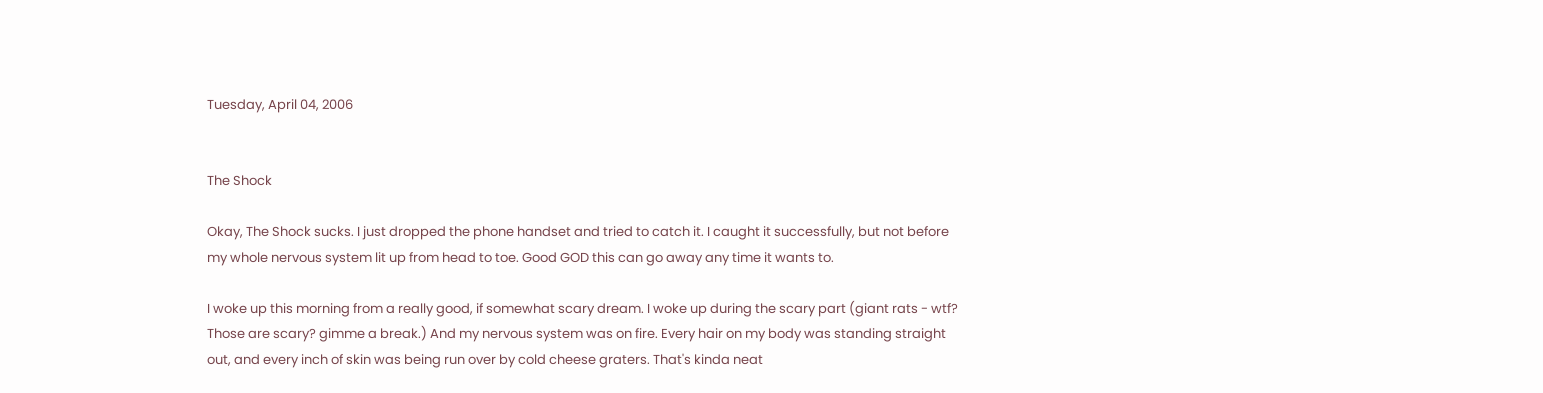Tuesday, April 04, 2006


The Shock

Okay, The Shock sucks. I just dropped the phone handset and tried to catch it. I caught it successfully, but not before my whole nervous system lit up from head to toe. Good GOD this can go away any time it wants to.

I woke up this morning from a really good, if somewhat scary dream. I woke up during the scary part (giant rats - wtf? Those are scary? gimme a break.) And my nervous system was on fire. Every hair on my body was standing straight out, and every inch of skin was being run over by cold cheese graters. That's kinda neat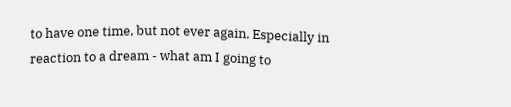to have one time, but not ever again. Especially in reaction to a dream - what am I going to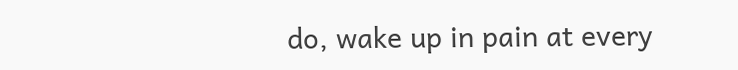do, wake up in pain at every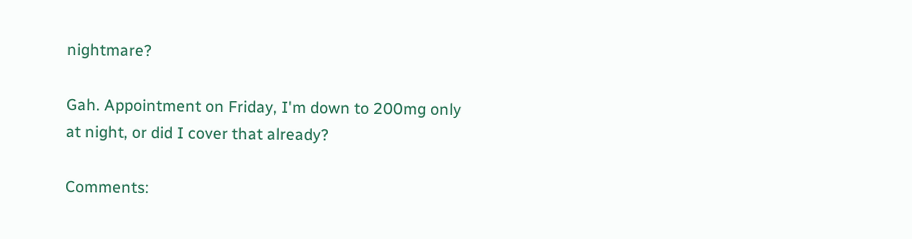nightmare?

Gah. Appointment on Friday, I'm down to 200mg only at night, or did I cover that already?

Comments: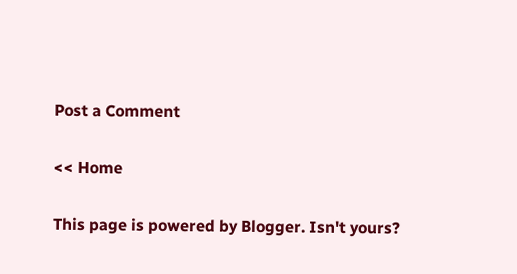Post a Comment

<< Home

This page is powered by Blogger. Isn't yours?